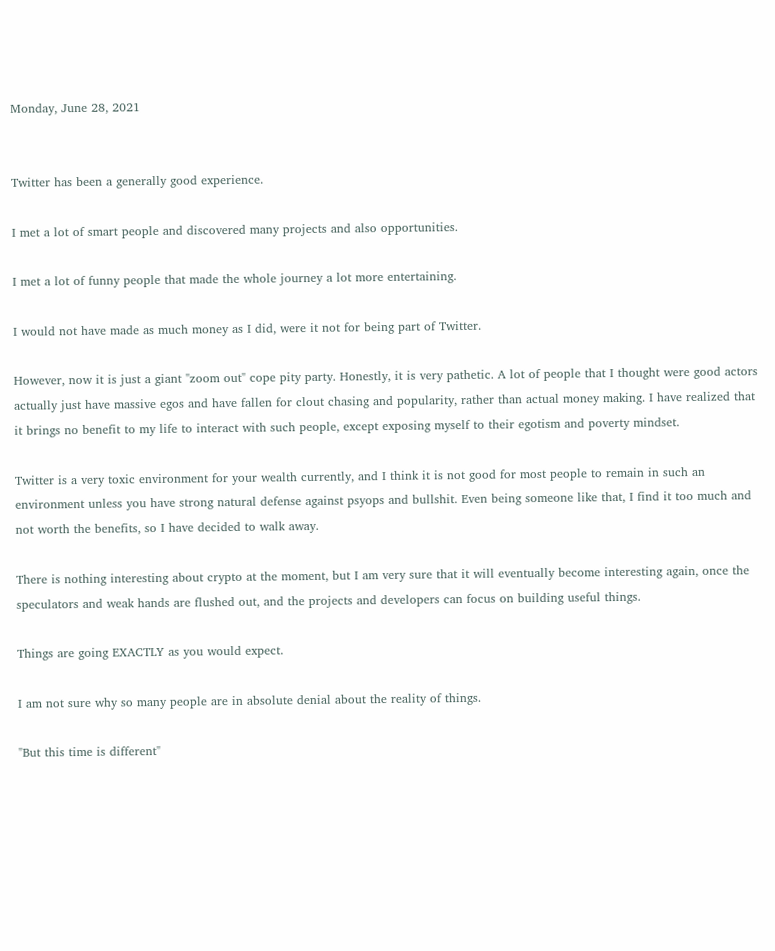Monday, June 28, 2021


Twitter has been a generally good experience.

I met a lot of smart people and discovered many projects and also opportunities.

I met a lot of funny people that made the whole journey a lot more entertaining.

I would not have made as much money as I did, were it not for being part of Twitter.

However, now it is just a giant "zoom out" cope pity party. Honestly, it is very pathetic. A lot of people that I thought were good actors actually just have massive egos and have fallen for clout chasing and popularity, rather than actual money making. I have realized that it brings no benefit to my life to interact with such people, except exposing myself to their egotism and poverty mindset.

Twitter is a very toxic environment for your wealth currently, and I think it is not good for most people to remain in such an environment unless you have strong natural defense against psyops and bullshit. Even being someone like that, I find it too much and not worth the benefits, so I have decided to walk away.

There is nothing interesting about crypto at the moment, but I am very sure that it will eventually become interesting again, once the speculators and weak hands are flushed out, and the projects and developers can focus on building useful things.

Things are going EXACTLY as you would expect.

I am not sure why so many people are in absolute denial about the reality of things.

"But this time is different"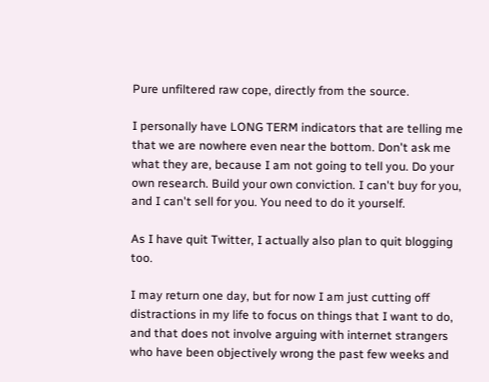Pure unfiltered raw cope, directly from the source.

I personally have LONG TERM indicators that are telling me that we are nowhere even near the bottom. Don't ask me what they are, because I am not going to tell you. Do your own research. Build your own conviction. I can't buy for you, and I can't sell for you. You need to do it yourself.

As I have quit Twitter, I actually also plan to quit blogging too.

I may return one day, but for now I am just cutting off distractions in my life to focus on things that I want to do, and that does not involve arguing with internet strangers who have been objectively wrong the past few weeks and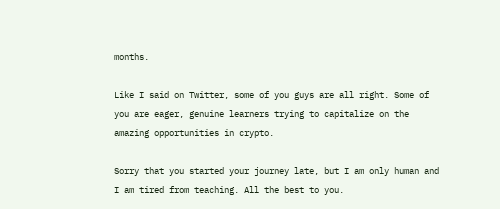months.

Like I said on Twitter, some of you guys are all right. Some of you are eager, genuine learners trying to capitalize on the amazing opportunities in crypto.

Sorry that you started your journey late, but I am only human and I am tired from teaching. All the best to you.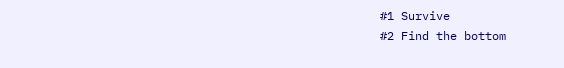#1 Survive
#2 Find the bottom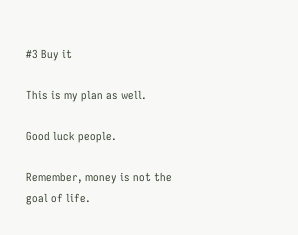#3 Buy it

This is my plan as well.

Good luck people.

Remember, money is not the goal of life.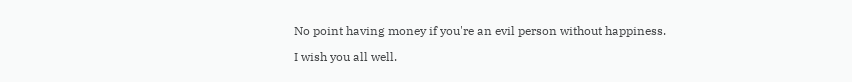No point having money if you're an evil person without happiness.

I wish you all well.